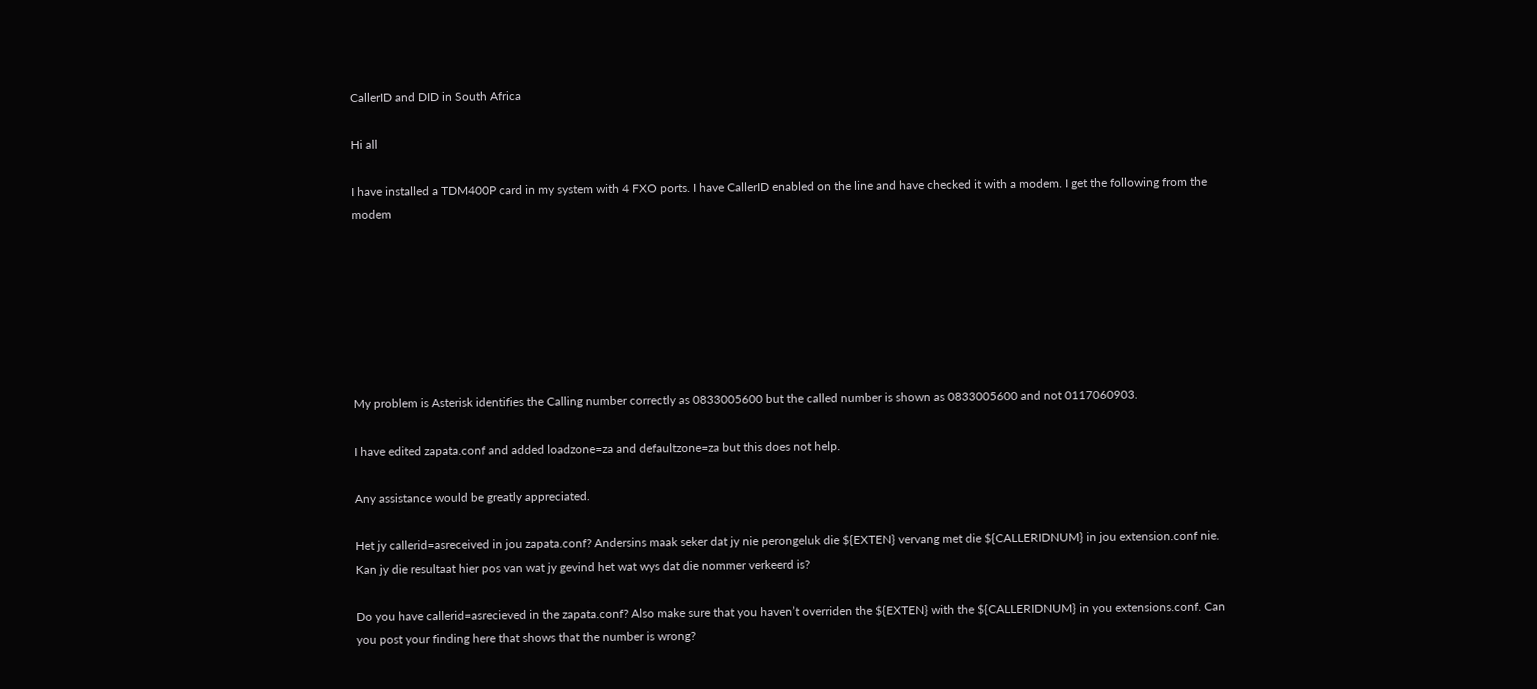CallerID and DID in South Africa

Hi all

I have installed a TDM400P card in my system with 4 FXO ports. I have CallerID enabled on the line and have checked it with a modem. I get the following from the modem







My problem is Asterisk identifies the Calling number correctly as 0833005600 but the called number is shown as 0833005600 and not 0117060903.

I have edited zapata.conf and added loadzone=za and defaultzone=za but this does not help.

Any assistance would be greatly appreciated.

Het jy callerid=asreceived in jou zapata.conf? Andersins maak seker dat jy nie perongeluk die ${EXTEN} vervang met die ${CALLERIDNUM} in jou extension.conf nie. Kan jy die resultaat hier pos van wat jy gevind het wat wys dat die nommer verkeerd is?

Do you have callerid=asrecieved in the zapata.conf? Also make sure that you haven’t overriden the ${EXTEN} with the ${CALLERIDNUM} in you extensions.conf. Can you post your finding here that shows that the number is wrong?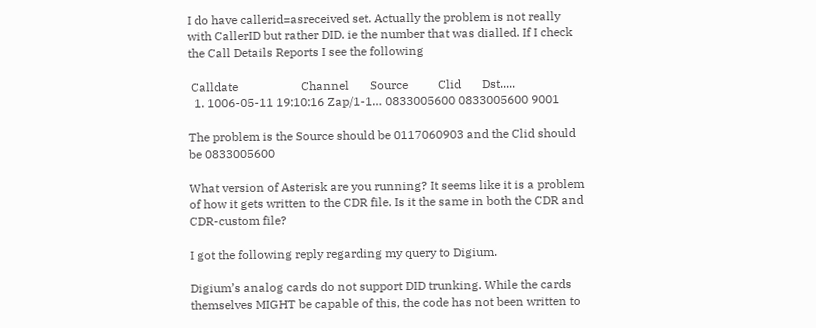I do have callerid=asreceived set. Actually the problem is not really with CallerID but rather DID. ie the number that was dialled. If I check the Call Details Reports I see the following

 Calldate                     Channel       Source          Clid       Dst.....
  1. 1006-05-11 19:10:16 Zap/1-1… 0833005600 0833005600 9001

The problem is the Source should be 0117060903 and the Clid should be 0833005600

What version of Asterisk are you running? It seems like it is a problem of how it gets written to the CDR file. Is it the same in both the CDR and CDR-custom file?

I got the following reply regarding my query to Digium.

Digium’s analog cards do not support DID trunking. While the cards themselves MIGHT be capable of this, the code has not been written to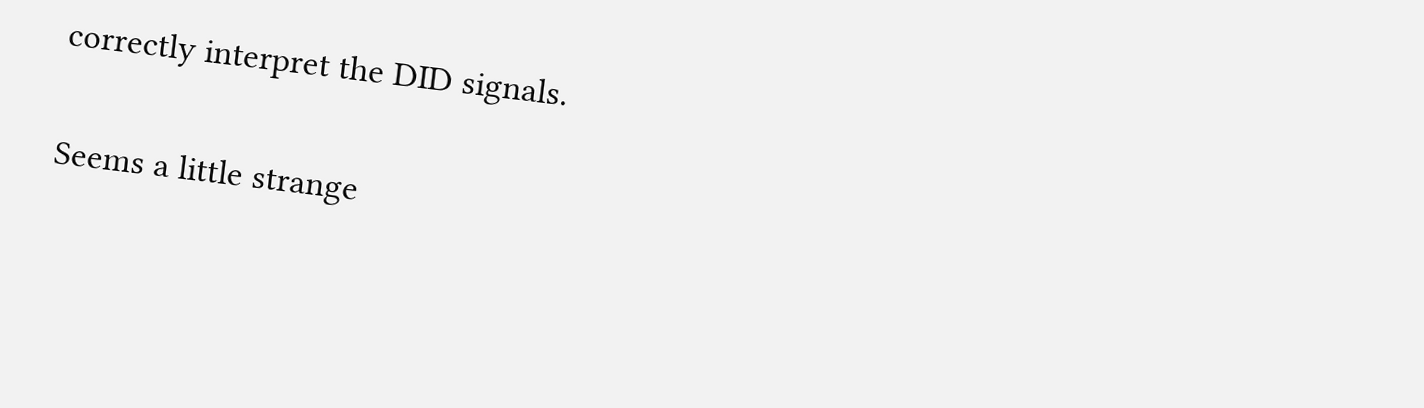correctly interpret the DID signals.

Seems a little strange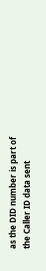as the DID number is part of the Caller ID data sent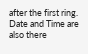after the first ring. Date and Time are also there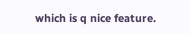which is q nice feature.